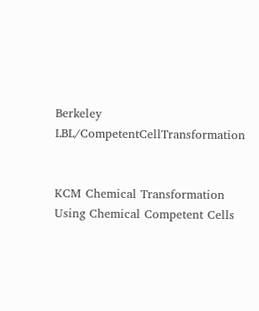Berkeley LBL/CompetentCellTransformation


KCM Chemical Transformation Using Chemical Competent Cells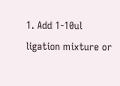1. Add 1-10ul ligation mixture or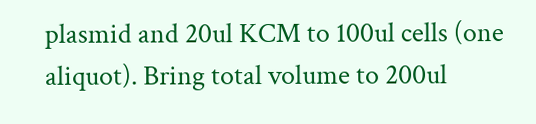plasmid and 20ul KCM to 100ul cells (one aliquot). Bring total volume to 200ul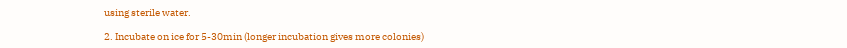using sterile water.

2. Incubate on ice for 5-30min (longer incubation gives more colonies)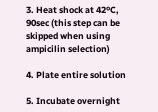3. Heat shock at 42ºC, 90sec (this step can be skipped when using ampicilin selection)

4. Plate entire solution

5. Incubate overnight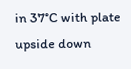in 37°C with plate upside down